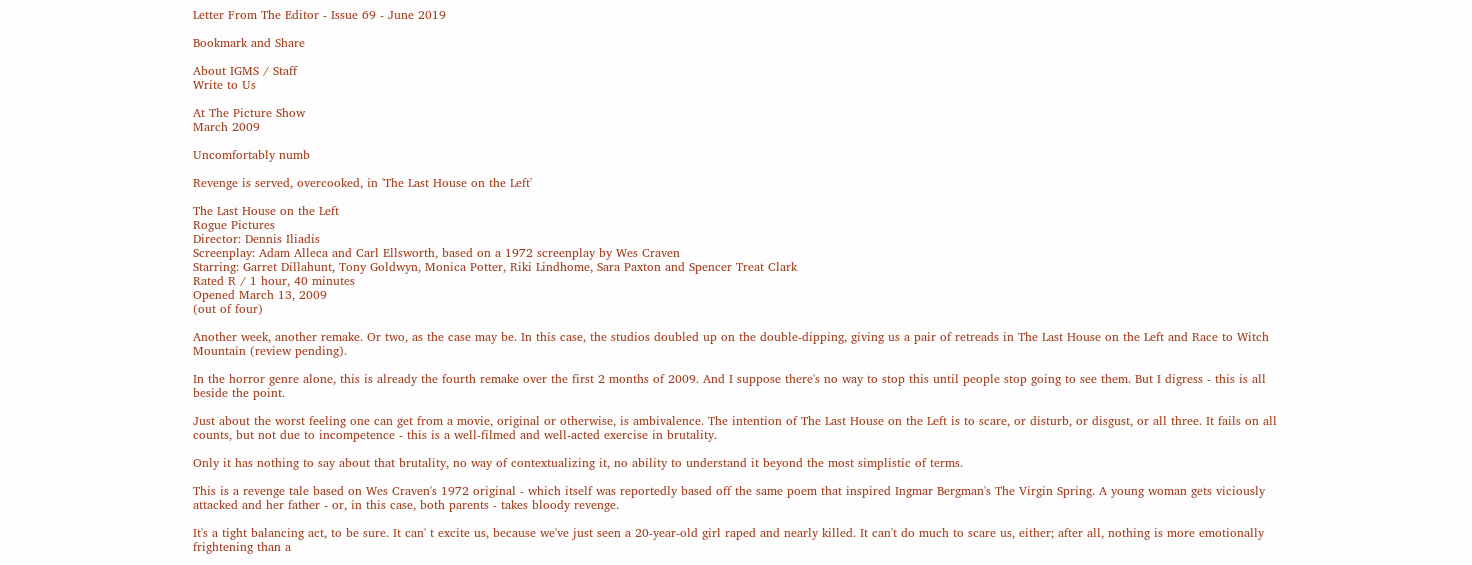Letter From The Editor - Issue 69 - June 2019

Bookmark and Share

About IGMS / Staff
Write to Us

At The Picture Show
March 2009

Uncomfortably numb

Revenge is served, overcooked, in 'The Last House on the Left'

The Last House on the Left
Rogue Pictures
Director: Dennis Iliadis
Screenplay: Adam Alleca and Carl Ellsworth, based on a 1972 screenplay by Wes Craven
Starring: Garret Dillahunt, Tony Goldwyn, Monica Potter, Riki Lindhome, Sara Paxton and Spencer Treat Clark
Rated R / 1 hour, 40 minutes
Opened March 13, 2009
(out of four)

Another week, another remake. Or two, as the case may be. In this case, the studios doubled up on the double-dipping, giving us a pair of retreads in The Last House on the Left and Race to Witch Mountain (review pending).

In the horror genre alone, this is already the fourth remake over the first 2 months of 2009. And I suppose there's no way to stop this until people stop going to see them. But I digress - this is all beside the point.

Just about the worst feeling one can get from a movie, original or otherwise, is ambivalence. The intention of The Last House on the Left is to scare, or disturb, or disgust, or all three. It fails on all counts, but not due to incompetence - this is a well-filmed and well-acted exercise in brutality.

Only it has nothing to say about that brutality, no way of contextualizing it, no ability to understand it beyond the most simplistic of terms.

This is a revenge tale based on Wes Craven's 1972 original - which itself was reportedly based off the same poem that inspired Ingmar Bergman's The Virgin Spring. A young woman gets viciously attacked and her father - or, in this case, both parents - takes bloody revenge.

It's a tight balancing act, to be sure. It can' t excite us, because we've just seen a 20-year-old girl raped and nearly killed. It can't do much to scare us, either; after all, nothing is more emotionally frightening than a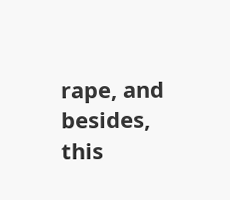rape, and besides, this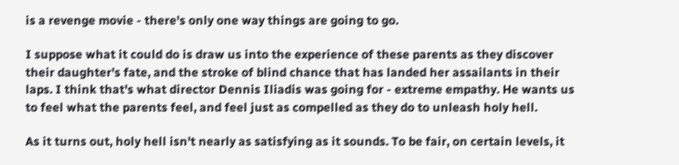is a revenge movie - there's only one way things are going to go.

I suppose what it could do is draw us into the experience of these parents as they discover their daughter's fate, and the stroke of blind chance that has landed her assailants in their laps. I think that's what director Dennis Iliadis was going for - extreme empathy. He wants us to feel what the parents feel, and feel just as compelled as they do to unleash holy hell.

As it turns out, holy hell isn't nearly as satisfying as it sounds. To be fair, on certain levels, it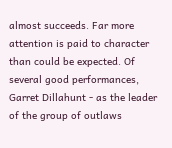almost succeeds. Far more attention is paid to character than could be expected. Of several good performances, Garret Dillahunt - as the leader of the group of outlaws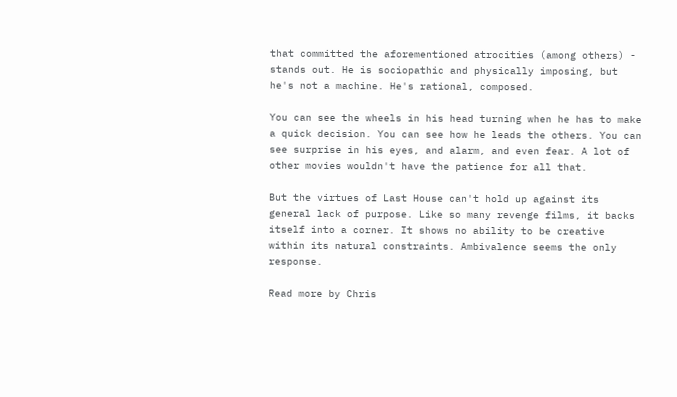that committed the aforementioned atrocities (among others) - stands out. He is sociopathic and physically imposing, but he's not a machine. He's rational, composed.

You can see the wheels in his head turning when he has to make a quick decision. You can see how he leads the others. You can see surprise in his eyes, and alarm, and even fear. A lot of other movies wouldn't have the patience for all that.

But the virtues of Last House can't hold up against its general lack of purpose. Like so many revenge films, it backs itself into a corner. It shows no ability to be creative within its natural constraints. Ambivalence seems the only response.

Read more by Chris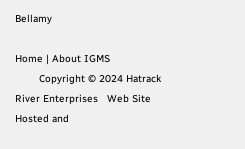Bellamy

Home | About IGMS
        Copyright © 2024 Hatrack River Enterprises   Web Site Hosted and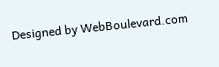Designed by WebBoulevard.com